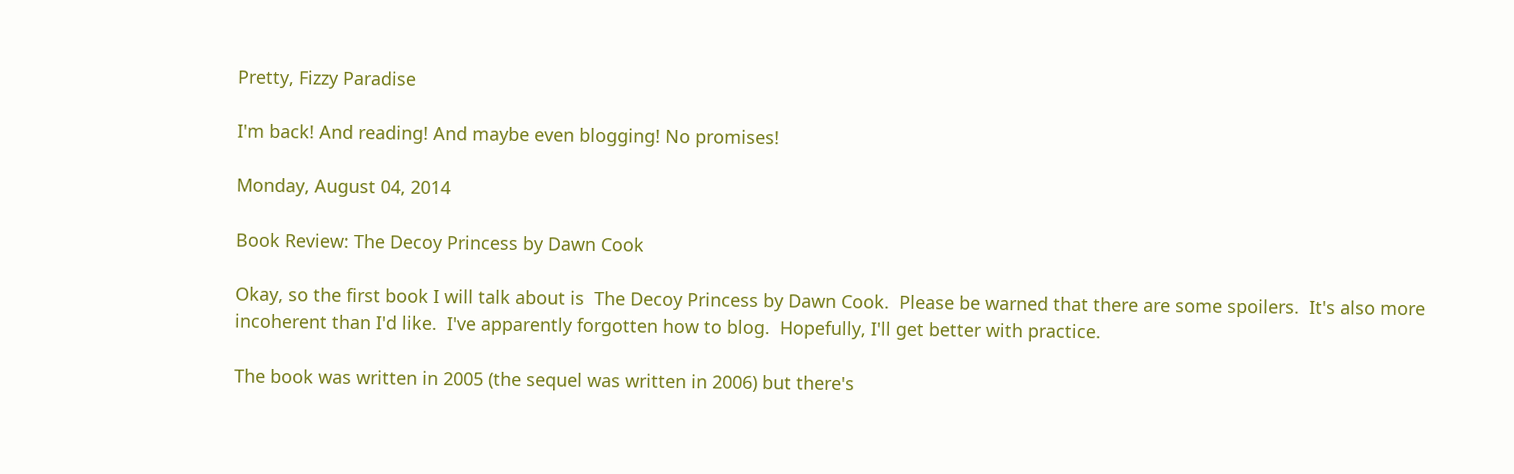Pretty, Fizzy Paradise

I'm back! And reading! And maybe even blogging! No promises!

Monday, August 04, 2014

Book Review: The Decoy Princess by Dawn Cook

Okay, so the first book I will talk about is  The Decoy Princess by Dawn Cook.  Please be warned that there are some spoilers.  It's also more incoherent than I'd like.  I've apparently forgotten how to blog.  Hopefully, I'll get better with practice.

The book was written in 2005 (the sequel was written in 2006) but there's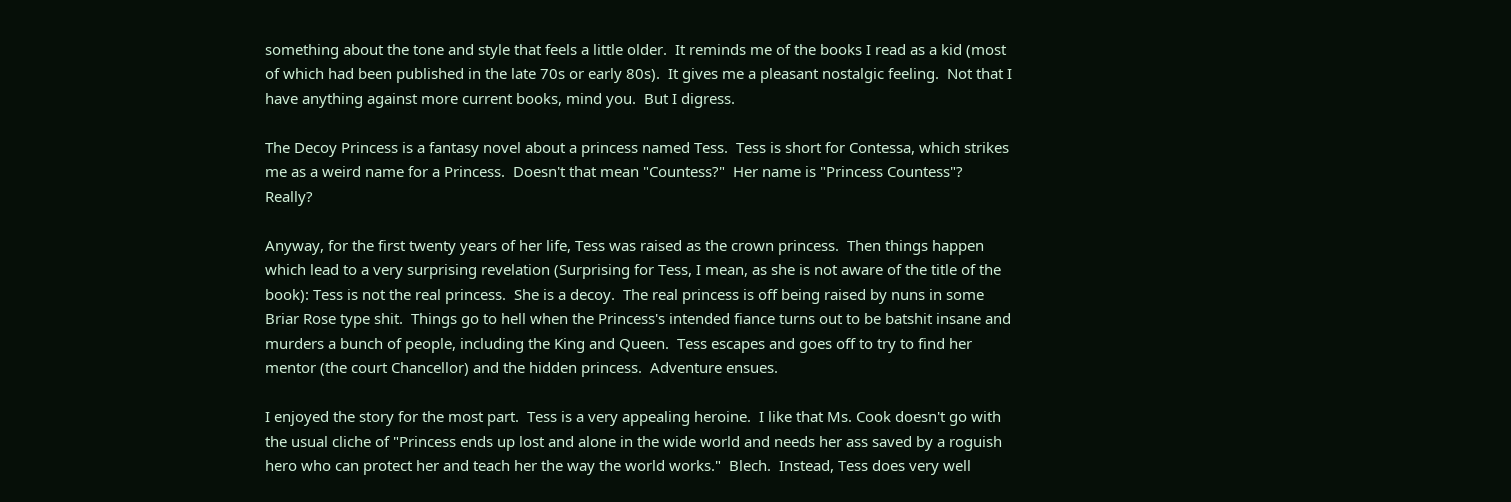something about the tone and style that feels a little older.  It reminds me of the books I read as a kid (most of which had been published in the late 70s or early 80s).  It gives me a pleasant nostalgic feeling.  Not that I have anything against more current books, mind you.  But I digress.

The Decoy Princess is a fantasy novel about a princess named Tess.  Tess is short for Contessa, which strikes me as a weird name for a Princess.  Doesn't that mean "Countess?"  Her name is "Princess Countess"?  Really?

Anyway, for the first twenty years of her life, Tess was raised as the crown princess.  Then things happen which lead to a very surprising revelation (Surprising for Tess, I mean, as she is not aware of the title of the book): Tess is not the real princess.  She is a decoy.  The real princess is off being raised by nuns in some Briar Rose type shit.  Things go to hell when the Princess's intended fiance turns out to be batshit insane and murders a bunch of people, including the King and Queen.  Tess escapes and goes off to try to find her mentor (the court Chancellor) and the hidden princess.  Adventure ensues.

I enjoyed the story for the most part.  Tess is a very appealing heroine.  I like that Ms. Cook doesn't go with the usual cliche of "Princess ends up lost and alone in the wide world and needs her ass saved by a roguish hero who can protect her and teach her the way the world works."  Blech.  Instead, Tess does very well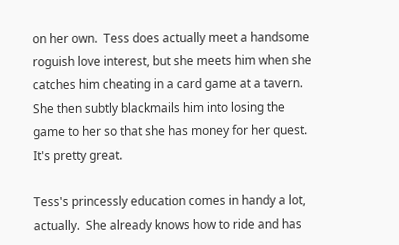on her own.  Tess does actually meet a handsome roguish love interest, but she meets him when she catches him cheating in a card game at a tavern.  She then subtly blackmails him into losing the game to her so that she has money for her quest. It's pretty great.

Tess's princessly education comes in handy a lot, actually.  She already knows how to ride and has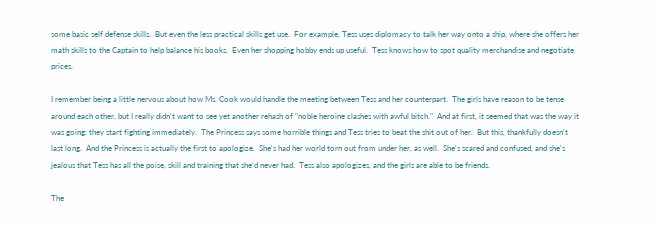some basic self defense skills.  But even the less practical skills get use.  For example, Tess uses diplomacy to talk her way onto a ship, where she offers her math skills to the Captain to help balance his books.  Even her shopping hobby ends up useful.  Tess knows how to spot quality merchandise and negotiate prices.

I remember being a little nervous about how Ms. Cook would handle the meeting between Tess and her counterpart.  The girls have reason to be tense around each other, but I really didn't want to see yet another rehash of "noble heroine clashes with awful bitch."  And at first, it seemed that was the way it was going: they start fighting immediately.  The Princess says some horrible things and Tess tries to beat the shit out of her.  But this, thankfully doesn't last long.  And the Princess is actually the first to apologize.  She's had her world torn out from under her, as well.  She's scared and confused, and she's jealous that Tess has all the poise, skill and training that she'd never had.  Tess also apologizes, and the girls are able to be friends.

The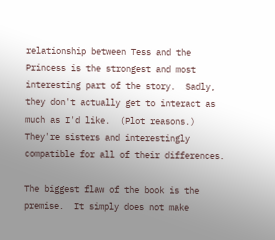relationship between Tess and the Princess is the strongest and most interesting part of the story.  Sadly, they don't actually get to interact as much as I'd like.  (Plot reasons.)  They're sisters and interestingly compatible for all of their differences.

The biggest flaw of the book is the premise.  It simply does not make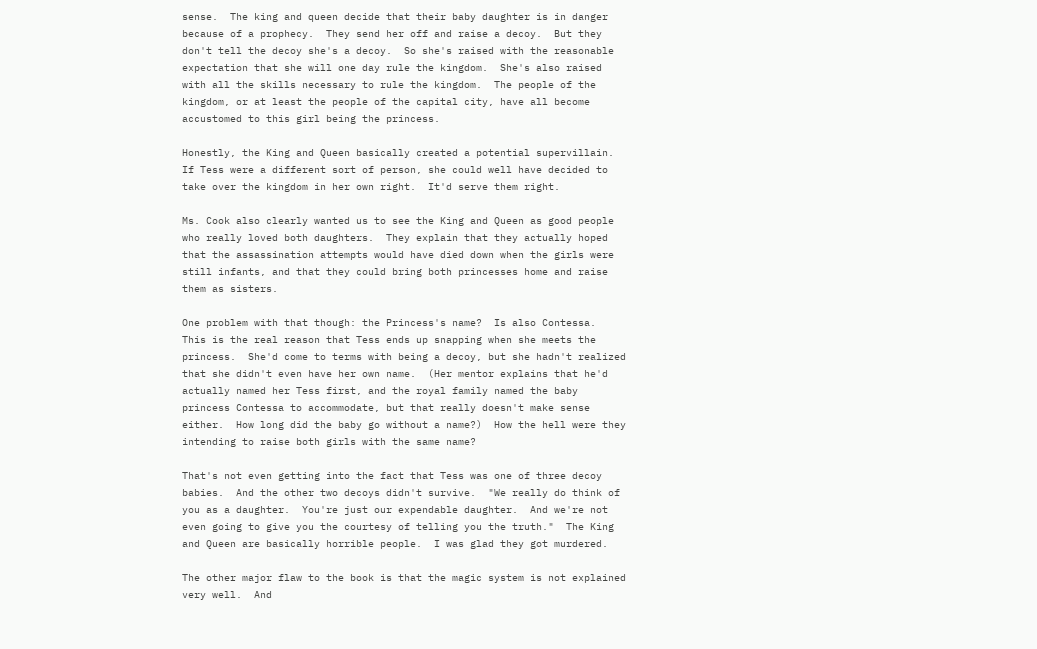sense.  The king and queen decide that their baby daughter is in danger because of a prophecy.  They send her off and raise a decoy.  But they don't tell the decoy she's a decoy.  So she's raised with the reasonable expectation that she will one day rule the kingdom.  She's also raised with all the skills necessary to rule the kingdom.  The people of the kingdom, or at least the people of the capital city, have all become accustomed to this girl being the princess.

Honestly, the King and Queen basically created a potential supervillain.  If Tess were a different sort of person, she could well have decided to take over the kingdom in her own right.  It'd serve them right.

Ms. Cook also clearly wanted us to see the King and Queen as good people who really loved both daughters.  They explain that they actually hoped that the assassination attempts would have died down when the girls were still infants, and that they could bring both princesses home and raise them as sisters.

One problem with that though: the Princess's name?  Is also Contessa.  This is the real reason that Tess ends up snapping when she meets the princess.  She'd come to terms with being a decoy, but she hadn't realized that she didn't even have her own name.  (Her mentor explains that he'd actually named her Tess first, and the royal family named the baby princess Contessa to accommodate, but that really doesn't make sense either.  How long did the baby go without a name?)  How the hell were they intending to raise both girls with the same name?

That's not even getting into the fact that Tess was one of three decoy babies.  And the other two decoys didn't survive.  "We really do think of you as a daughter.  You're just our expendable daughter.  And we're not even going to give you the courtesy of telling you the truth."  The King and Queen are basically horrible people.  I was glad they got murdered.

The other major flaw to the book is that the magic system is not explained very well.  And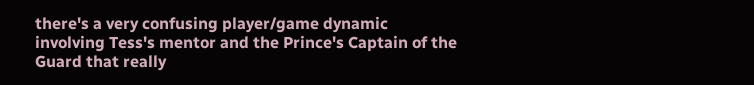there's a very confusing player/game dynamic involving Tess's mentor and the Prince's Captain of the Guard that really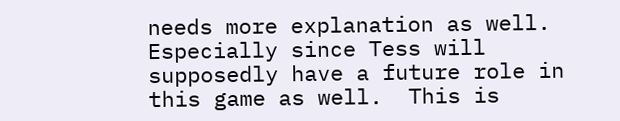needs more explanation as well.  Especially since Tess will supposedly have a future role in this game as well.  This is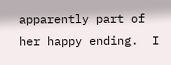apparently part of her happy ending.  I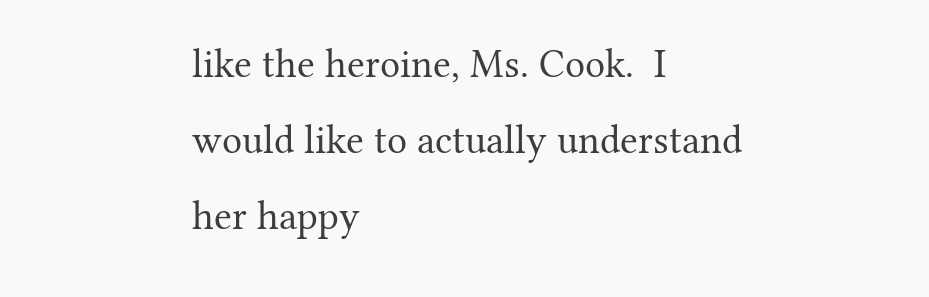like the heroine, Ms. Cook.  I would like to actually understand her happy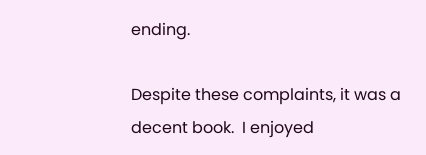ending.

Despite these complaints, it was a decent book.  I enjoyed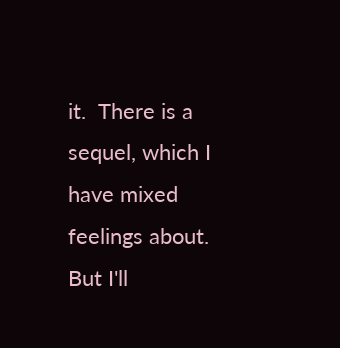it.  There is a sequel, which I have mixed feelings about. But I'll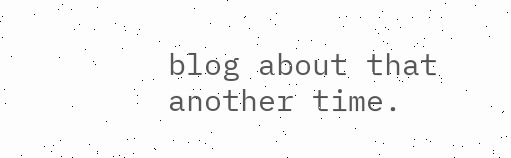blog about that another time.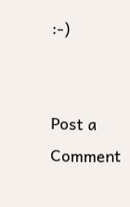:-)


Post a Comment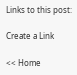Links to this post:

Create a Link

<< Home